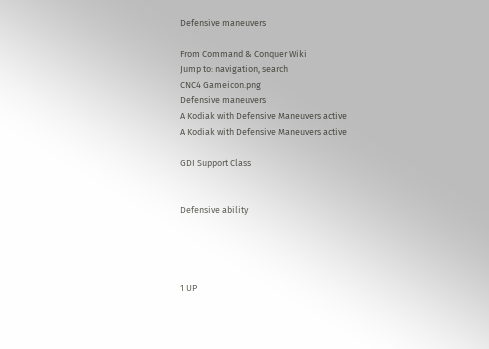Defensive maneuvers

From Command & Conquer Wiki
Jump to: navigation, search
CNC4 Gameicon.png
Defensive maneuvers
A Kodiak with Defensive Maneuvers active
A Kodiak with Defensive Maneuvers active

GDI Support Class


Defensive ability




1 UP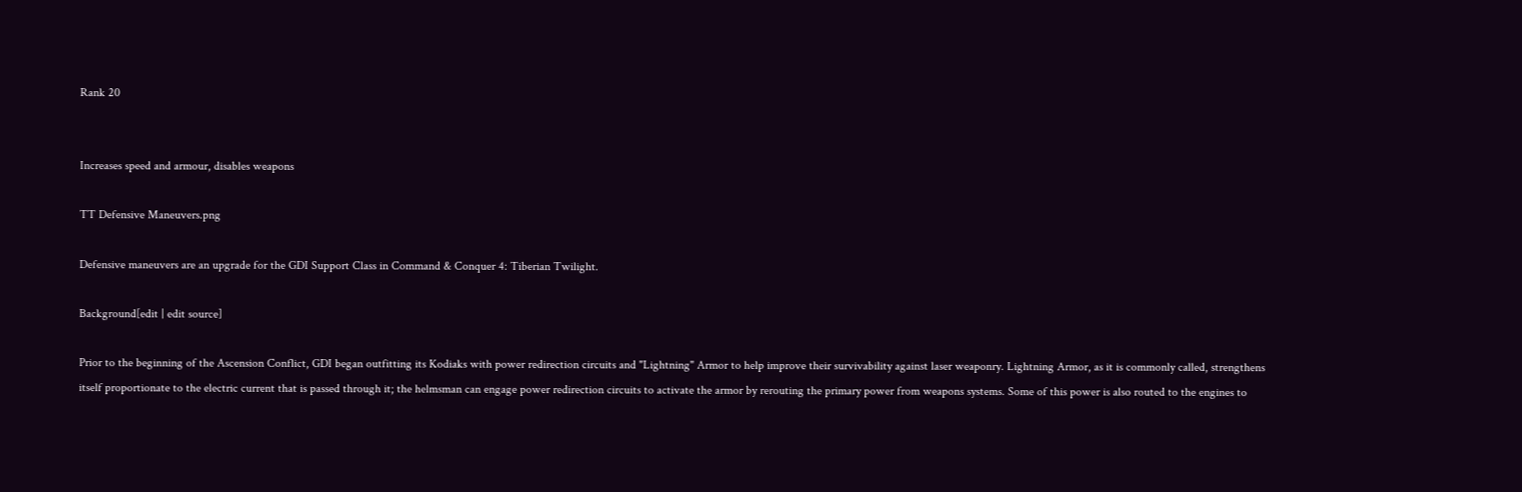Rank 20


Increases speed and armour, disables weapons

TT Defensive Maneuvers.png

Defensive maneuvers are an upgrade for the GDI Support Class in Command & Conquer 4: Tiberian Twilight.

Background[edit | edit source]

Prior to the beginning of the Ascension Conflict, GDI began outfitting its Kodiaks with power redirection circuits and "Lightning" Armor to help improve their survivability against laser weaponry. Lightning Armor, as it is commonly called, strengthens itself proportionate to the electric current that is passed through it; the helmsman can engage power redirection circuits to activate the armor by rerouting the primary power from weapons systems. Some of this power is also routed to the engines to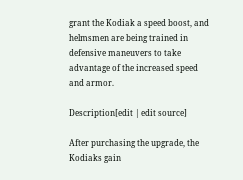grant the Kodiak a speed boost, and helmsmen are being trained in defensive maneuvers to take advantage of the increased speed and armor.

Description[edit | edit source]

After purchasing the upgrade, the Kodiaks gain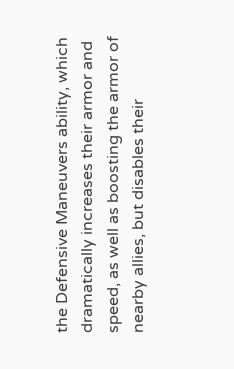the Defensive Maneuvers ability, which dramatically increases their armor and speed, as well as boosting the armor of nearby allies, but disables their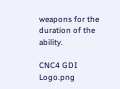weapons for the duration of the ability.

CNC4 GDI Logo.png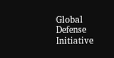Global Defense Initiative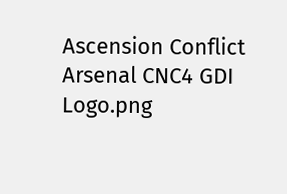Ascension Conflict Arsenal CNC4 GDI Logo.png